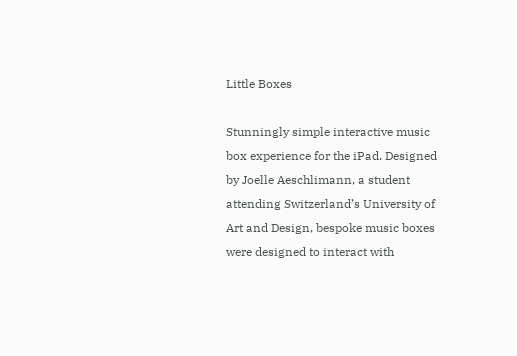Little Boxes

Stunningly simple interactive music box experience for the iPad. Designed by Joelle Aeschlimann, a student attending Switzerland’s University of Art and Design, bespoke music boxes were designed to interact with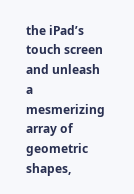the iPad’s touch screen and unleash a mesmerizing array of geometric shapes,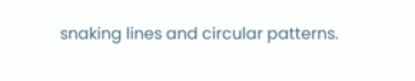snaking lines and circular patterns.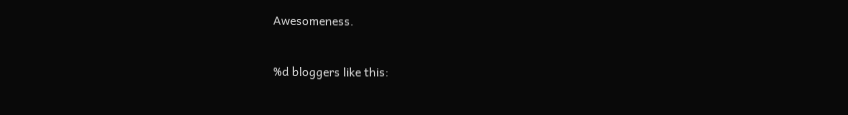Awesomeness.

%d bloggers like this: